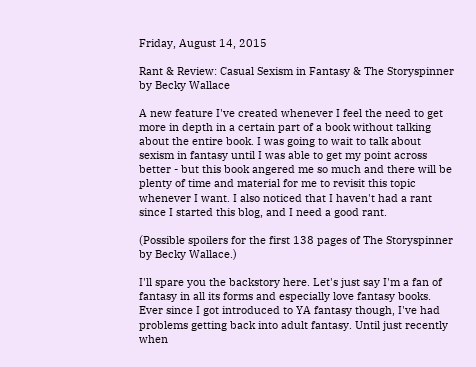Friday, August 14, 2015

Rant & Review: Casual Sexism in Fantasy & The Storyspinner by Becky Wallace

A new feature I've created whenever I feel the need to get more in depth in a certain part of a book without talking about the entire book. I was going to wait to talk about sexism in fantasy until I was able to get my point across better - but this book angered me so much and there will be plenty of time and material for me to revisit this topic whenever I want. I also noticed that I haven't had a rant since I started this blog, and I need a good rant.

(Possible spoilers for the first 138 pages of The Storyspinner by Becky Wallace.)

I'll spare you the backstory here. Let's just say I'm a fan of fantasy in all its forms and especially love fantasy books. Ever since I got introduced to YA fantasy though, I've had problems getting back into adult fantasy. Until just recently when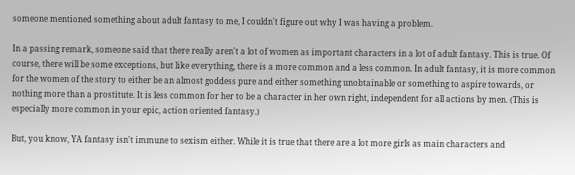someone mentioned something about adult fantasy to me, I couldn't figure out why I was having a problem.

In a passing remark, someone said that there really aren't a lot of women as important characters in a lot of adult fantasy. This is true. Of course, there will be some exceptions, but like everything, there is a more common and a less common. In adult fantasy, it is more common for the women of the story to either be an almost goddess pure and either something unobtainable or something to aspire towards, or nothing more than a prostitute. It is less common for her to be a character in her own right, independent for all actions by men. (This is especially more common in your epic, action oriented fantasy.)

But, you know, YA fantasy isn't immune to sexism either. While it is true that there are a lot more girls as main characters and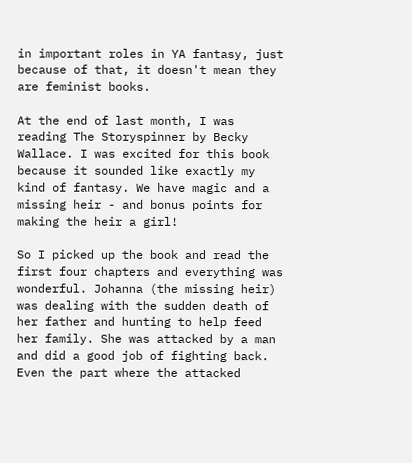in important roles in YA fantasy, just because of that, it doesn't mean they are feminist books.

At the end of last month, I was reading The Storyspinner by Becky Wallace. I was excited for this book because it sounded like exactly my kind of fantasy. We have magic and a missing heir - and bonus points for making the heir a girl!

So I picked up the book and read the first four chapters and everything was wonderful. Johanna (the missing heir) was dealing with the sudden death of her father and hunting to help feed her family. She was attacked by a man and did a good job of fighting back. Even the part where the attacked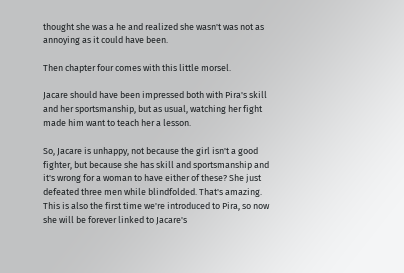thought she was a he and realized she wasn't was not as annoying as it could have been.

Then chapter four comes with this little morsel.

Jacare should have been impressed both with Pira's skill and her sportsmanship, but as usual, watching her fight made him want to teach her a lesson.

So, Jacare is unhappy, not because the girl isn't a good fighter, but because she has skill and sportsmanship and it's wrong for a woman to have either of these? She just defeated three men while blindfolded. That's amazing. This is also the first time we're introduced to Pira, so now she will be forever linked to Jacare's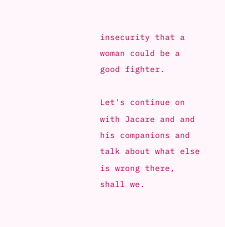insecurity that a woman could be a good fighter.

Let's continue on with Jacare and and his companions and talk about what else is wrong there, shall we.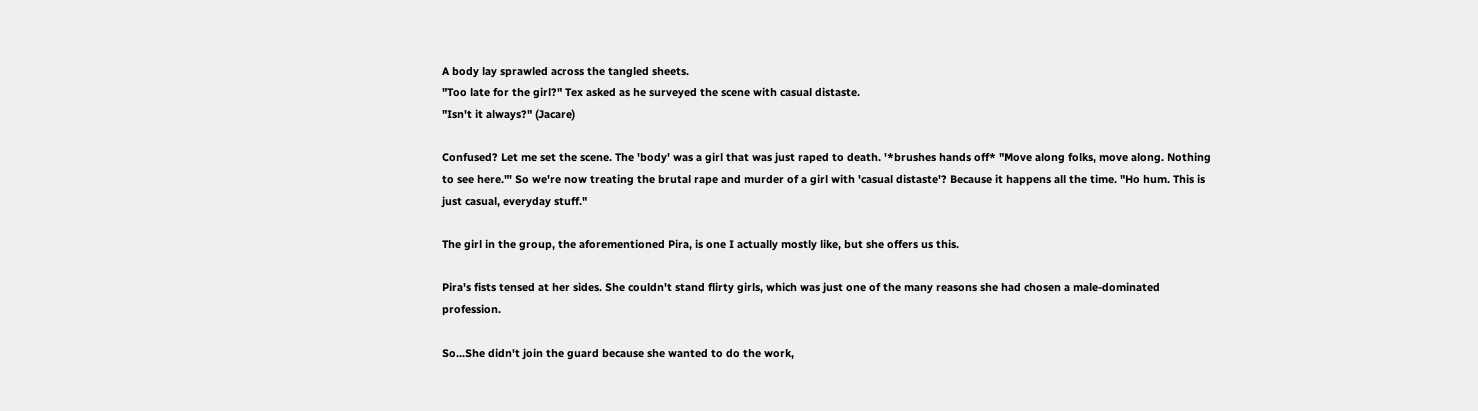A body lay sprawled across the tangled sheets.
"Too late for the girl?" Tex asked as he surveyed the scene with casual distaste.
"Isn't it always?" (Jacare)

Confused? Let me set the scene. The 'body' was a girl that was just raped to death. '*brushes hands off* "Move along folks, move along. Nothing to see here."' So we're now treating the brutal rape and murder of a girl with 'casual distaste'? Because it happens all the time. "Ho hum. This is just casual, everyday stuff."

The girl in the group, the aforementioned Pira, is one I actually mostly like, but she offers us this.

Pira's fists tensed at her sides. She couldn't stand flirty girls, which was just one of the many reasons she had chosen a male-dominated profession.

So...She didn't join the guard because she wanted to do the work,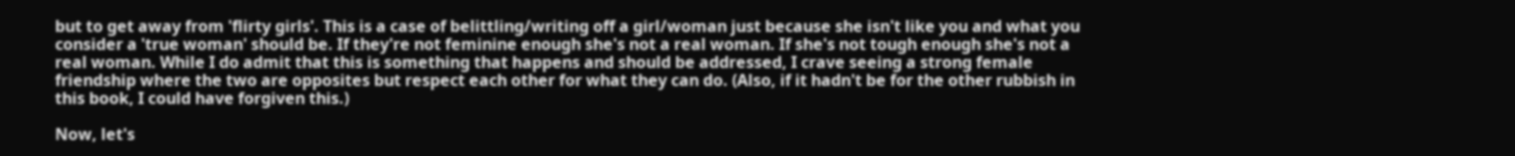but to get away from 'flirty girls'. This is a case of belittling/writing off a girl/woman just because she isn't like you and what you consider a 'true woman' should be. If they're not feminine enough she's not a real woman. If she's not tough enough she's not a real woman. While I do admit that this is something that happens and should be addressed, I crave seeing a strong female friendship where the two are opposites but respect each other for what they can do. (Also, if it hadn't be for the other rubbish in this book, I could have forgiven this.)

Now, let's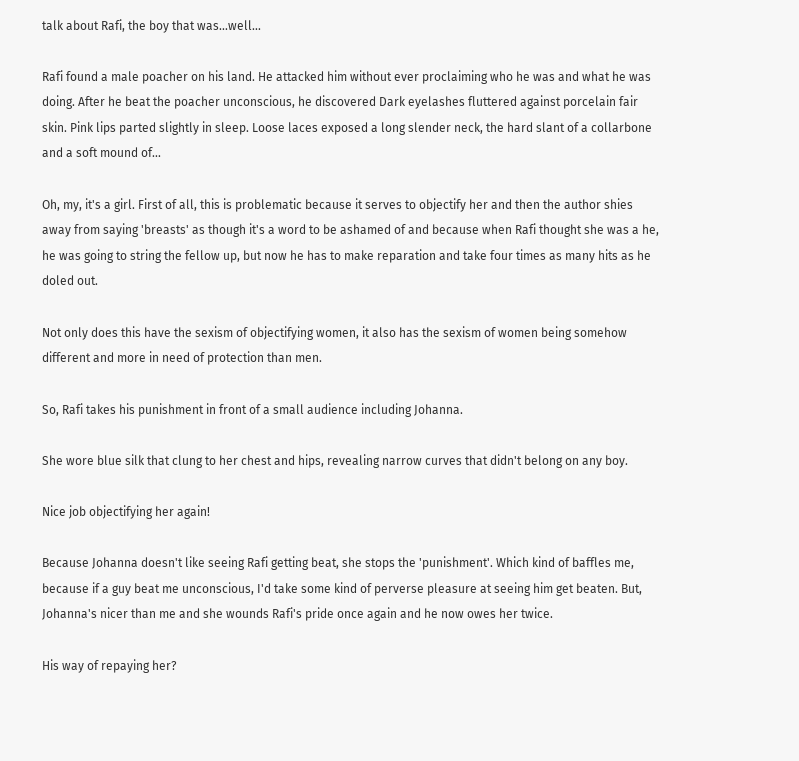talk about Rafi, the boy that was...well...

Rafi found a male poacher on his land. He attacked him without ever proclaiming who he was and what he was doing. After he beat the poacher unconscious, he discovered Dark eyelashes fluttered against porcelain fair skin. Pink lips parted slightly in sleep. Loose laces exposed a long slender neck, the hard slant of a collarbone and a soft mound of...

Oh, my, it's a girl. First of all, this is problematic because it serves to objectify her and then the author shies away from saying 'breasts' as though it's a word to be ashamed of and because when Rafi thought she was a he, he was going to string the fellow up, but now he has to make reparation and take four times as many hits as he doled out.

Not only does this have the sexism of objectifying women, it also has the sexism of women being somehow different and more in need of protection than men.

So, Rafi takes his punishment in front of a small audience including Johanna.

She wore blue silk that clung to her chest and hips, revealing narrow curves that didn't belong on any boy.

Nice job objectifying her again!

Because Johanna doesn't like seeing Rafi getting beat, she stops the 'punishment'. Which kind of baffles me, because if a guy beat me unconscious, I'd take some kind of perverse pleasure at seeing him get beaten. But, Johanna's nicer than me and she wounds Rafi's pride once again and he now owes her twice.

His way of repaying her?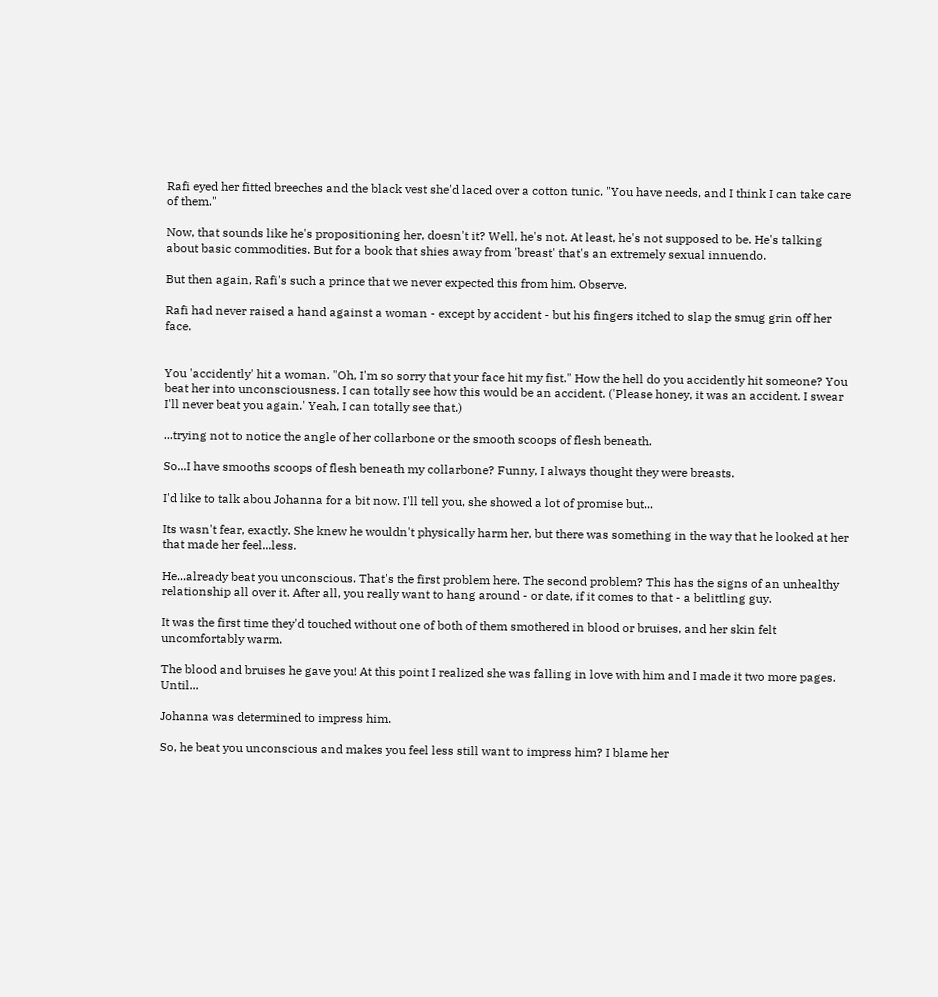Rafi eyed her fitted breeches and the black vest she'd laced over a cotton tunic. "You have needs, and I think I can take care of them."

Now, that sounds like he's propositioning her, doesn't it? Well, he's not. At least, he's not supposed to be. He's talking about basic commodities. But for a book that shies away from 'breast' that's an extremely sexual innuendo.

But then again, Rafi's such a prince that we never expected this from him. Observe.

Rafi had never raised a hand against a woman - except by accident - but his fingers itched to slap the smug grin off her face.


You 'accidently' hit a woman. "Oh, I'm so sorry that your face hit my fist." How the hell do you accidently hit someone? You beat her into unconsciousness. I can totally see how this would be an accident. ('Please honey, it was an accident. I swear I'll never beat you again.' Yeah, I can totally see that.)

...trying not to notice the angle of her collarbone or the smooth scoops of flesh beneath.

So...I have smooths scoops of flesh beneath my collarbone? Funny, I always thought they were breasts.

I'd like to talk abou Johanna for a bit now. I'll tell you, she showed a lot of promise but...

Its wasn't fear, exactly. She knew he wouldn't physically harm her, but there was something in the way that he looked at her that made her feel...less.

He...already beat you unconscious. That's the first problem here. The second problem? This has the signs of an unhealthy relationship all over it. After all, you really want to hang around - or date, if it comes to that - a belittling guy.

It was the first time they'd touched without one of both of them smothered in blood or bruises, and her skin felt uncomfortably warm.

The blood and bruises he gave you! At this point I realized she was falling in love with him and I made it two more pages. Until...

Johanna was determined to impress him.

So, he beat you unconscious and makes you feel less still want to impress him? I blame her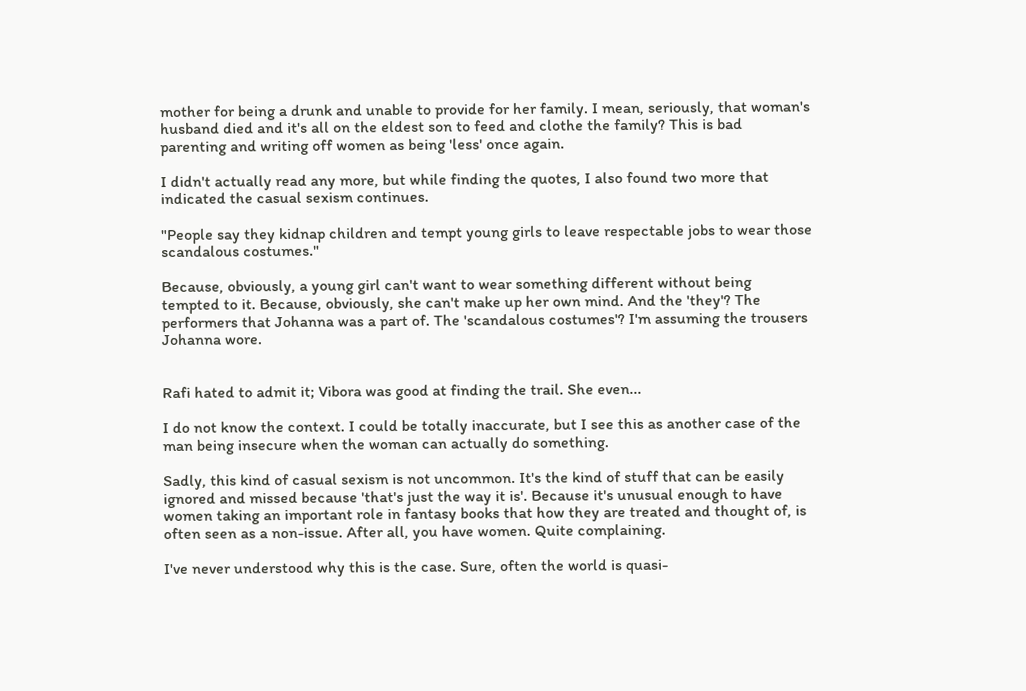mother for being a drunk and unable to provide for her family. I mean, seriously, that woman's husband died and it's all on the eldest son to feed and clothe the family? This is bad parenting and writing off women as being 'less' once again.

I didn't actually read any more, but while finding the quotes, I also found two more that indicated the casual sexism continues.

"People say they kidnap children and tempt young girls to leave respectable jobs to wear those scandalous costumes."

Because, obviously, a young girl can't want to wear something different without being tempted to it. Because, obviously, she can't make up her own mind. And the 'they'? The performers that Johanna was a part of. The 'scandalous costumes'? I'm assuming the trousers Johanna wore.


Rafi hated to admit it; Vibora was good at finding the trail. She even...

I do not know the context. I could be totally inaccurate, but I see this as another case of the man being insecure when the woman can actually do something.

Sadly, this kind of casual sexism is not uncommon. It's the kind of stuff that can be easily ignored and missed because 'that's just the way it is'. Because it's unusual enough to have women taking an important role in fantasy books that how they are treated and thought of, is often seen as a non-issue. After all, you have women. Quite complaining.

I've never understood why this is the case. Sure, often the world is quasi-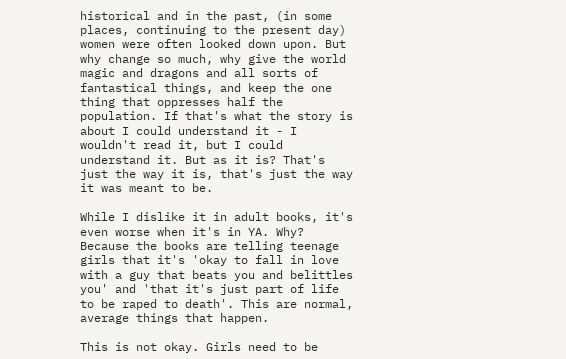historical and in the past, (in some places, continuing to the present day) women were often looked down upon. But why change so much, why give the world magic and dragons and all sorts of fantastical things, and keep the one thing that oppresses half the population. If that's what the story is about I could understand it - I wouldn't read it, but I could understand it. But as it is? That's just the way it is, that's just the way it was meant to be.

While I dislike it in adult books, it's even worse when it's in YA. Why? Because the books are telling teenage girls that it's 'okay to fall in love with a guy that beats you and belittles you' and 'that it's just part of life to be raped to death'. This are normal, average things that happen.

This is not okay. Girls need to be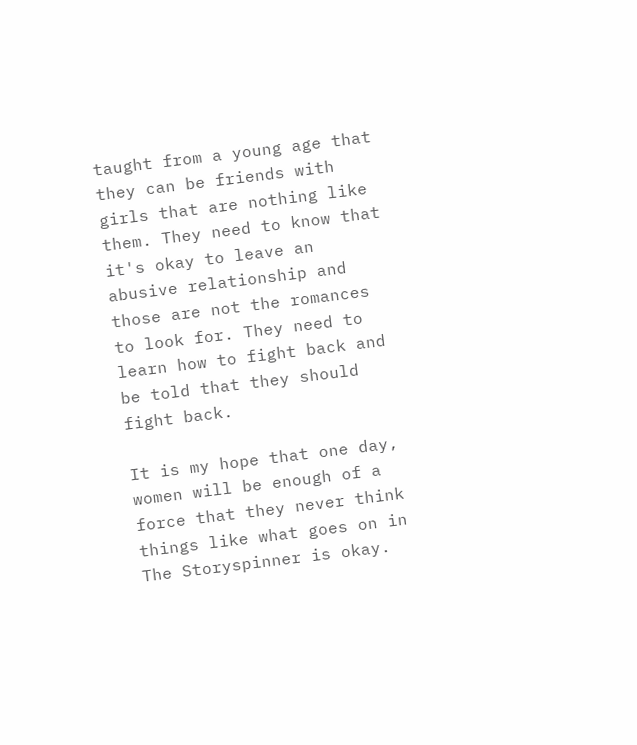taught from a young age that they can be friends with girls that are nothing like them. They need to know that it's okay to leave an abusive relationship and those are not the romances to look for. They need to learn how to fight back and be told that they should fight back.

It is my hope that one day, women will be enough of a force that they never think things like what goes on in The Storyspinner is okay.